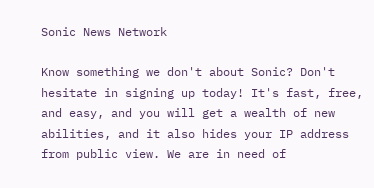Sonic News Network

Know something we don't about Sonic? Don't hesitate in signing up today! It's fast, free, and easy, and you will get a wealth of new abilities, and it also hides your IP address from public view. We are in need of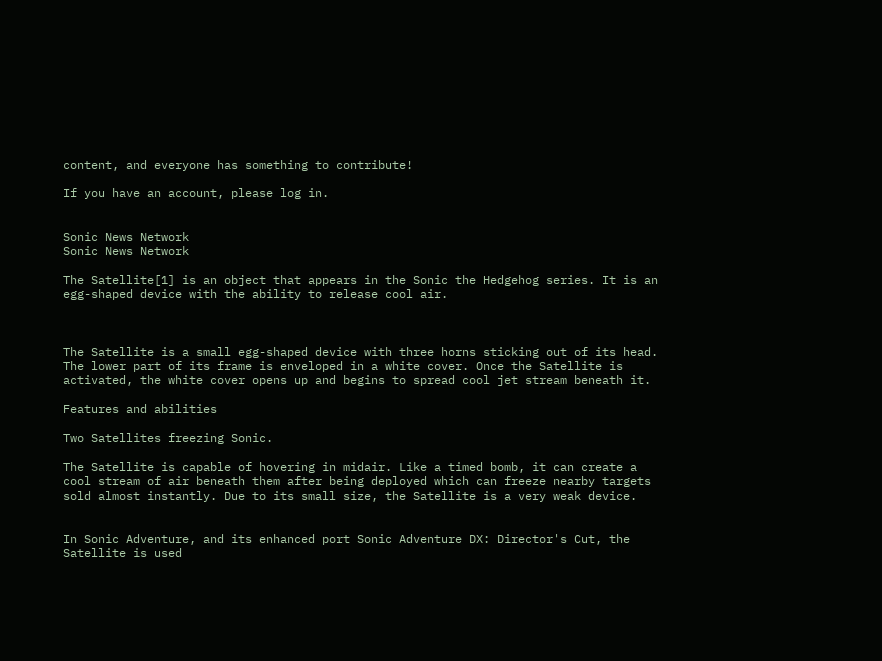content, and everyone has something to contribute!

If you have an account, please log in.


Sonic News Network
Sonic News Network

The Satellite[1] is an object that appears in the Sonic the Hedgehog series. It is an egg-shaped device with the ability to release cool air.



The Satellite is a small egg-shaped device with three horns sticking out of its head. The lower part of its frame is enveloped in a white cover. Once the Satellite is activated, the white cover opens up and begins to spread cool jet stream beneath it.

Features and abilities

Two Satellites freezing Sonic.

The Satellite is capable of hovering in midair. Like a timed bomb, it can create a cool stream of air beneath them after being deployed which can freeze nearby targets sold almost instantly. Due to its small size, the Satellite is a very weak device.


In Sonic Adventure, and its enhanced port Sonic Adventure DX: Director's Cut, the Satellite is used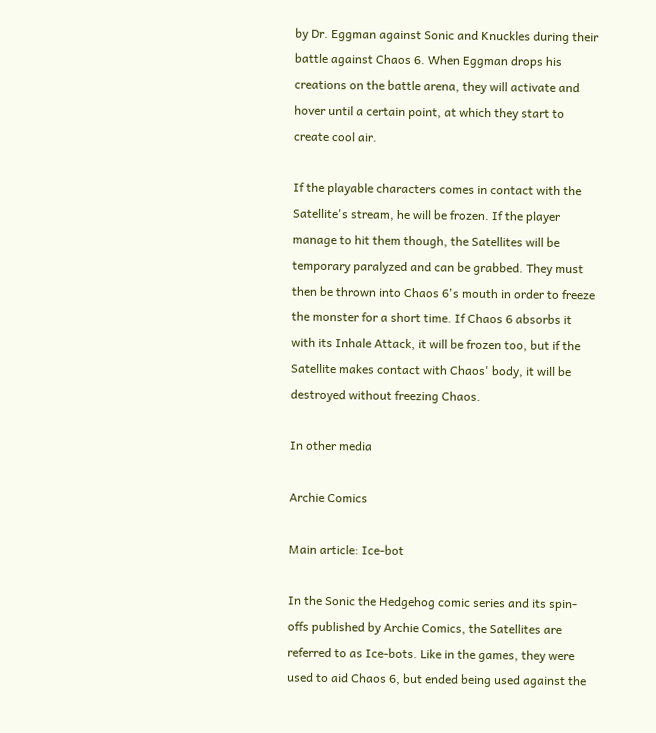by Dr. Eggman against Sonic and Knuckles during their battle against Chaos 6. When Eggman drops his creations on the battle arena, they will activate and hover until a certain point, at which they start to create cool air.

If the playable characters comes in contact with the Satellite's stream, he will be frozen. If the player manage to hit them though, the Satellites will be temporary paralyzed and can be grabbed. They must then be thrown into Chaos 6's mouth in order to freeze the monster for a short time. If Chaos 6 absorbs it with its Inhale Attack, it will be frozen too, but if the Satellite makes contact with Chaos' body, it will be destroyed without freezing Chaos.

In other media

Archie Comics

Main article: Ice-bot

In the Sonic the Hedgehog comic series and its spin-offs published by Archie Comics, the Satellites are referred to as Ice-bots. Like in the games, they were used to aid Chaos 6, but ended being used against the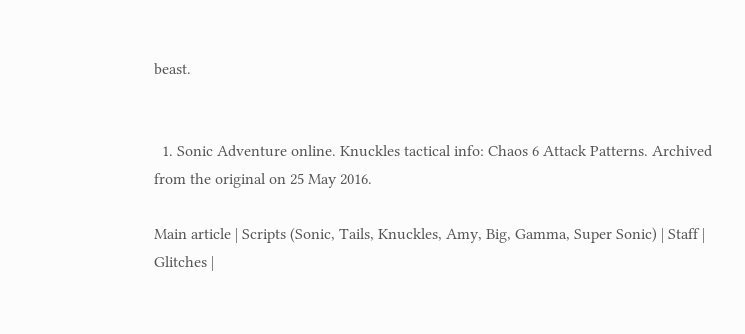beast.


  1. Sonic Adventure online. Knuckles tactical info: Chaos 6 Attack Patterns. Archived from the original on 25 May 2016.

Main article | Scripts (Sonic, Tails, Knuckles, Amy, Big, Gamma, Super Sonic) | Staff | Glitches |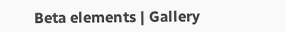Beta elements | Gallery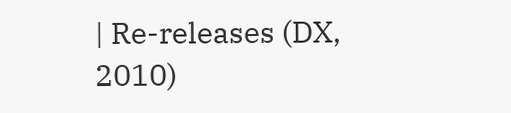| Re-releases (DX, 2010)